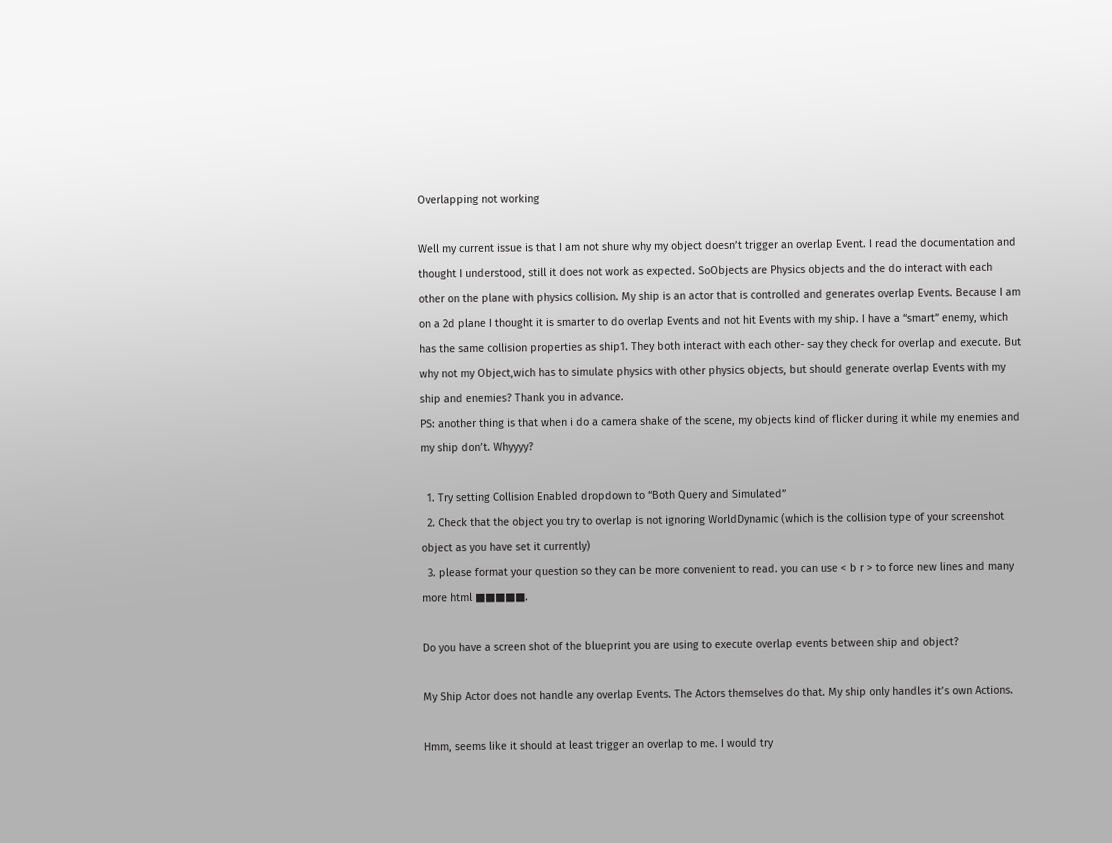Overlapping not working

Well my current issue is that I am not shure why my object doesn’t trigger an overlap Event. I read the documentation and thought I understood, still it does not work as expected. SoObjects are Physics objects and the do interact with each other on the plane with physics collision. My ship is an actor that is controlled and generates overlap Events. Because I am on a 2d plane I thought it is smarter to do overlap Events and not hit Events with my ship. I have a “smart” enemy, which has the same collision properties as ship1. They both interact with each other- say they check for overlap and execute. But why not my Object,wich has to simulate physics with other physics objects, but should generate overlap Events with my ship and enemies? Thank you in advance.
PS: another thing is that when i do a camera shake of the scene, my objects kind of flicker during it while my enemies and my ship don’t. Whyyyy?

  1. Try setting Collision Enabled dropdown to “Both Query and Simulated”
  2. Check that the object you try to overlap is not ignoring WorldDynamic (which is the collision type of your screenshot object as you have set it currently)
  3. please format your question so they can be more convenient to read. you can use < b r > to force new lines and many more html ■■■■■.

Do you have a screen shot of the blueprint you are using to execute overlap events between ship and object?

My Ship Actor does not handle any overlap Events. The Actors themselves do that. My ship only handles it’s own Actions.

Hmm, seems like it should at least trigger an overlap to me. I would try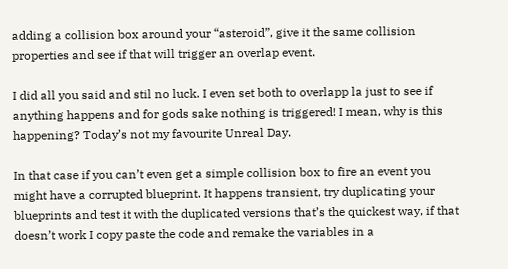adding a collision box around your “asteroid”, give it the same collision properties and see if that will trigger an overlap event.

I did all you said and stil no luck. I even set both to overlapp la just to see if anything happens and for gods sake nothing is triggered! I mean, why is this happening? Today’s not my favourite Unreal Day.

In that case if you can’t even get a simple collision box to fire an event you might have a corrupted blueprint. It happens transient, try duplicating your blueprints and test it with the duplicated versions that’s the quickest way, if that doesn’t work I copy paste the code and remake the variables in a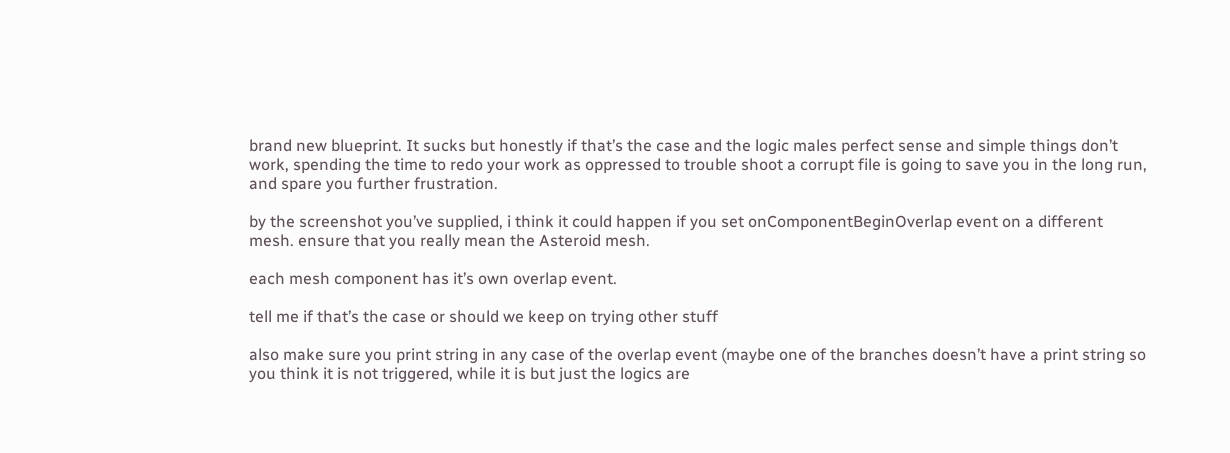brand new blueprint. It sucks but honestly if that’s the case and the logic males perfect sense and simple things don’t work, spending the time to redo your work as oppressed to trouble shoot a corrupt file is going to save you in the long run, and spare you further frustration.

by the screenshot you’ve supplied, i think it could happen if you set onComponentBeginOverlap event on a different mesh. ensure that you really mean the Asteroid mesh.

each mesh component has it’s own overlap event.

tell me if that’s the case or should we keep on trying other stuff

also make sure you print string in any case of the overlap event (maybe one of the branches doesn’t have a print string so you think it is not triggered, while it is but just the logics are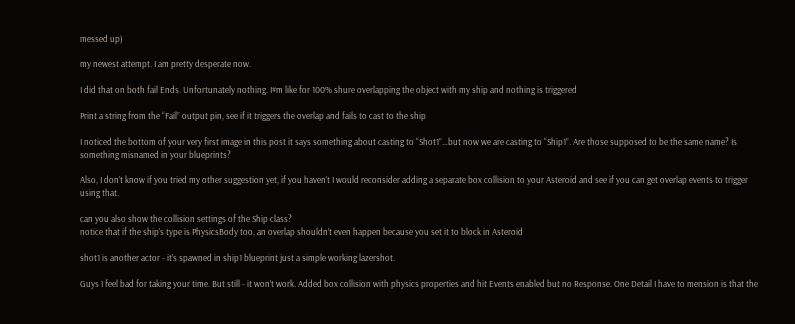messed up)

my newest attempt. I am pretty desperate now.

I did that on both fail Ends. Unfortunately nothing. I#m like for 100% shure overlapping the object with my ship and nothing is triggered

Print a string from the “Fail” output pin, see if it triggers the overlap and fails to cast to the ship

I noticed the bottom of your very first image in this post it says something about casting to “Shot1”…but now we are casting to “Ship1”. Are those supposed to be the same name? Is something misnamed in your blueprints?

Also, I don’t know if you tried my other suggestion yet, if you haven’t I would reconsider adding a separate box collision to your Asteroid and see if you can get overlap events to trigger using that.

can you also show the collision settings of the Ship class?
notice that if the ship’s type is PhysicsBody too, an overlap shouldn’t even happen because you set it to block in Asteroid

shot1 is another actor - it’s spawned in ship1 blueprint just a simple working lazershot.

Guys I feel bad for taking your time. But still - it won’t work. Added box collision with physics properties and hit Events enabled but no Response. One Detail I have to mension is that the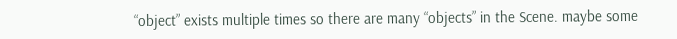“object” exists multiple times so there are many “objects” in the Scene. maybe some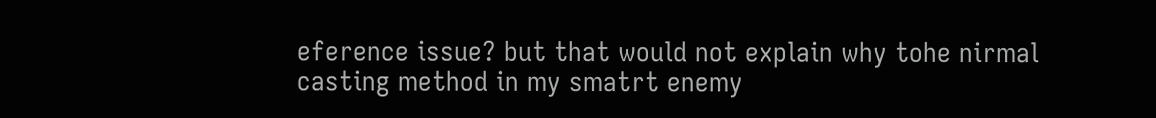eference issue? but that would not explain why tohe nirmal casting method in my smatrt enemy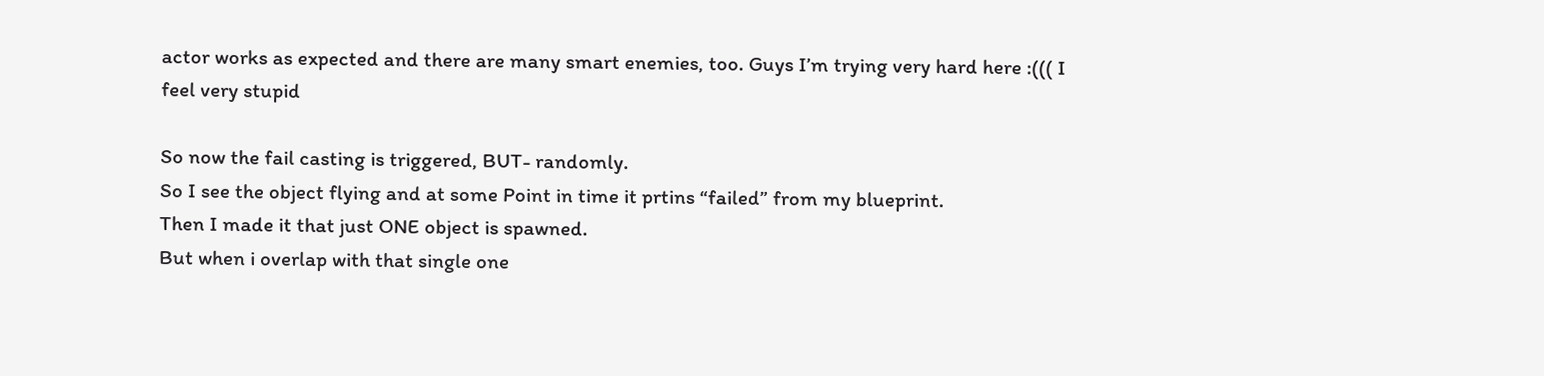actor works as expected and there are many smart enemies, too. Guys I’m trying very hard here :((( I feel very stupid

So now the fail casting is triggered, BUT- randomly.
So I see the object flying and at some Point in time it prtins “failed” from my blueprint.
Then I made it that just ONE object is spawned.
But when i overlap with that single one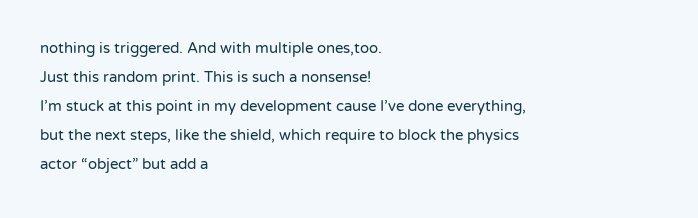nothing is triggered. And with multiple ones,too.
Just this random print. This is such a nonsense!
I’m stuck at this point in my development cause I’ve done everything, but the next steps, like the shield, which require to block the physics actor “object” but add a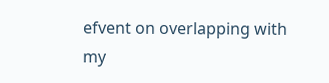efvent on overlapping with my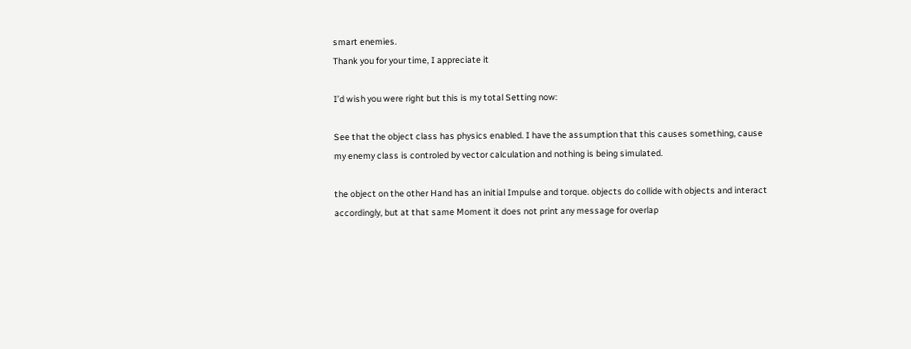smart enemies.
Thank you for your time, I appreciate it

I’d wish you were right but this is my total Setting now:

See that the object class has physics enabled. I have the assumption that this causes something, cause my enemy class is controled by vector calculation and nothing is being simulated.

the object on the other Hand has an initial Impulse and torque. objects do collide with objects and interact accordingly, but at that same Moment it does not print any message for overlap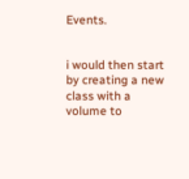Events.


i would then start by creating a new class with a volume to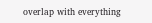overlap with everything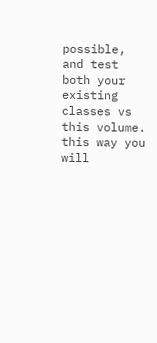possible, and test both your existing classes vs this volume. this way you will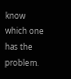know which one has the problem.